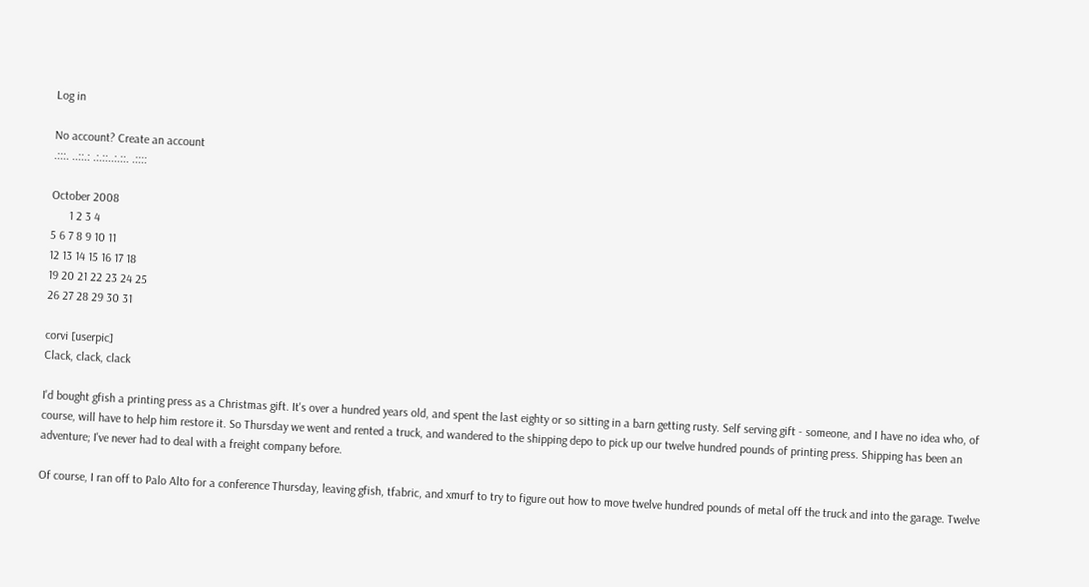Log in

No account? Create an account
.:::. ..::.: .:.::..:.::. .::::

October 2008
      1 2 3 4
5 6 7 8 9 10 11
12 13 14 15 16 17 18
19 20 21 22 23 24 25
26 27 28 29 30 31

corvi [userpic]
Clack, clack, clack

I'd bought gfish a printing press as a Christmas gift. It's over a hundred years old, and spent the last eighty or so sitting in a barn getting rusty. Self serving gift - someone, and I have no idea who, of course, will have to help him restore it. So Thursday we went and rented a truck, and wandered to the shipping depo to pick up our twelve hundred pounds of printing press. Shipping has been an adventure; I've never had to deal with a freight company before.

Of course, I ran off to Palo Alto for a conference Thursday, leaving gfish, tfabric, and xmurf to try to figure out how to move twelve hundred pounds of metal off the truck and into the garage. Twelve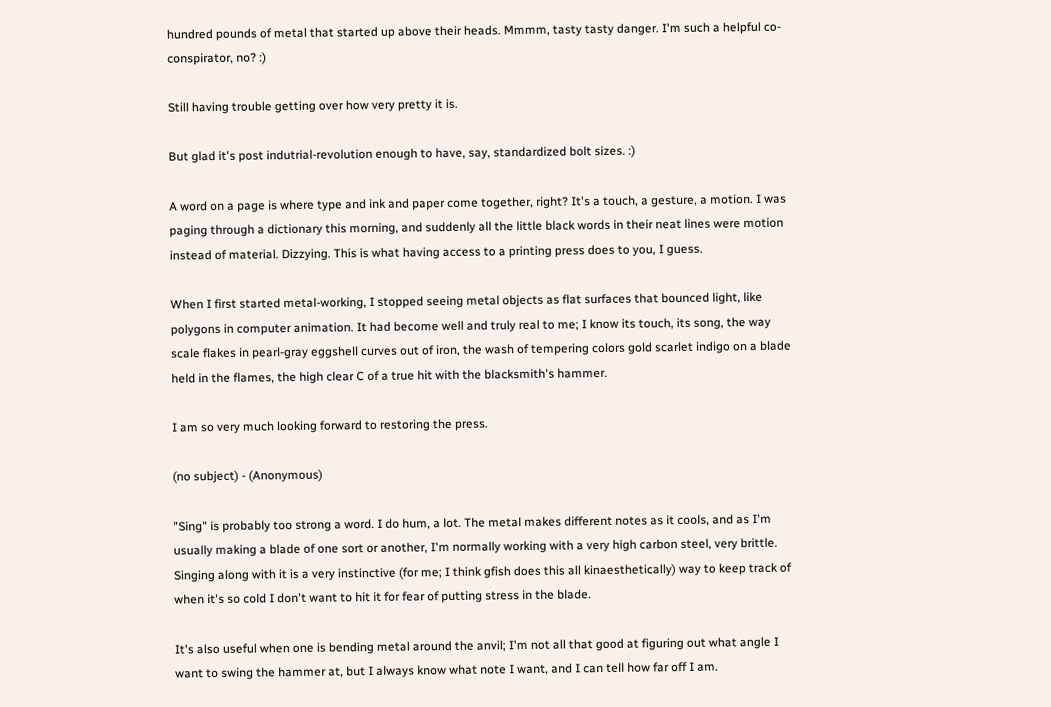hundred pounds of metal that started up above their heads. Mmmm, tasty tasty danger. I'm such a helpful co-conspirator, no? :)

Still having trouble getting over how very pretty it is.

But glad it's post indutrial-revolution enough to have, say, standardized bolt sizes. :)

A word on a page is where type and ink and paper come together, right? It's a touch, a gesture, a motion. I was paging through a dictionary this morning, and suddenly all the little black words in their neat lines were motion instead of material. Dizzying. This is what having access to a printing press does to you, I guess.

When I first started metal-working, I stopped seeing metal objects as flat surfaces that bounced light, like polygons in computer animation. It had become well and truly real to me; I know its touch, its song, the way scale flakes in pearl-gray eggshell curves out of iron, the wash of tempering colors gold scarlet indigo on a blade held in the flames, the high clear C of a true hit with the blacksmith's hammer.

I am so very much looking forward to restoring the press.

(no subject) - (Anonymous)

"Sing" is probably too strong a word. I do hum, a lot. The metal makes different notes as it cools, and as I'm usually making a blade of one sort or another, I'm normally working with a very high carbon steel, very brittle. Singing along with it is a very instinctive (for me; I think gfish does this all kinaesthetically) way to keep track of when it's so cold I don't want to hit it for fear of putting stress in the blade.

It's also useful when one is bending metal around the anvil; I'm not all that good at figuring out what angle I want to swing the hammer at, but I always know what note I want, and I can tell how far off I am.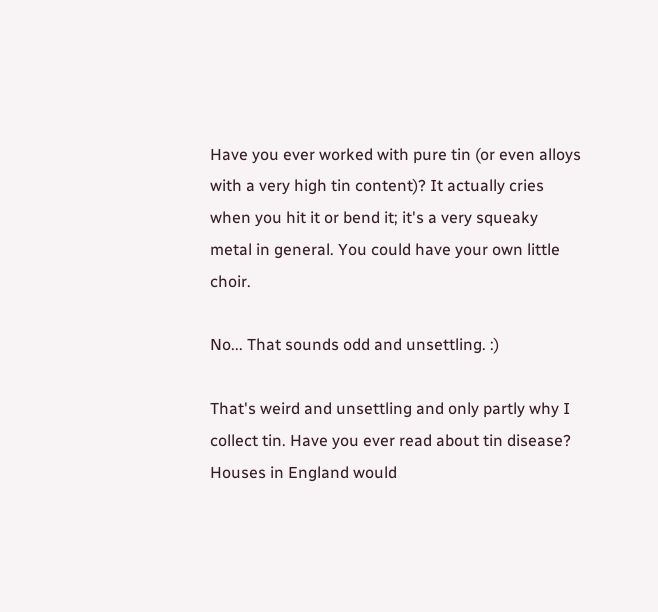Have you ever worked with pure tin (or even alloys with a very high tin content)? It actually cries when you hit it or bend it; it's a very squeaky metal in general. You could have your own little choir.

No... That sounds odd and unsettling. :)

That's weird and unsettling and only partly why I collect tin. Have you ever read about tin disease? Houses in England would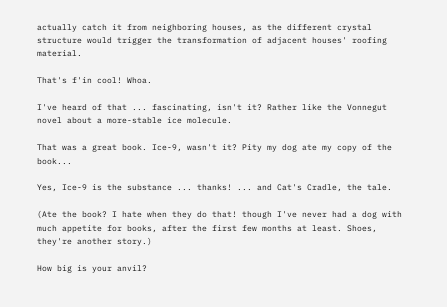actually catch it from neighboring houses, as the different crystal structure would trigger the transformation of adjacent houses' roofing material.

That's f'in cool! Whoa.

I've heard of that ... fascinating, isn't it? Rather like the Vonnegut novel about a more-stable ice molecule.

That was a great book. Ice-9, wasn't it? Pity my dog ate my copy of the book...

Yes, Ice-9 is the substance ... thanks! ... and Cat's Cradle, the tale.

(Ate the book? I hate when they do that! though I've never had a dog with much appetite for books, after the first few months at least. Shoes, they're another story.)

How big is your anvil?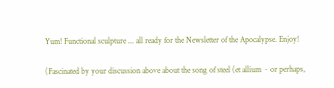Yum! Functional sculpture ... all ready for the Newsletter of the Apocalypse. Enjoy!

(Fascinated by your discussion above about the song of steel (et allium ~ or perhaps,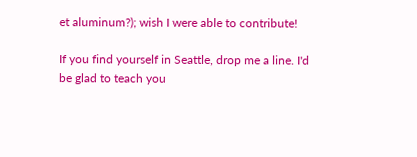et aluminum?); wish I were able to contribute!

If you find yourself in Seattle, drop me a line. I'd be glad to teach you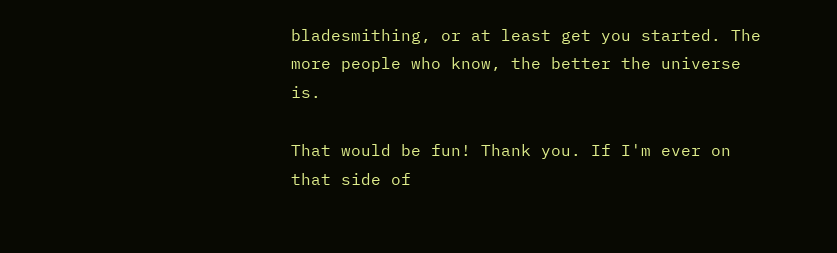bladesmithing, or at least get you started. The more people who know, the better the universe is.

That would be fun! Thank you. If I'm ever on that side of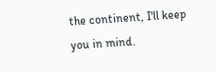the continent, I'll keep you in mind.